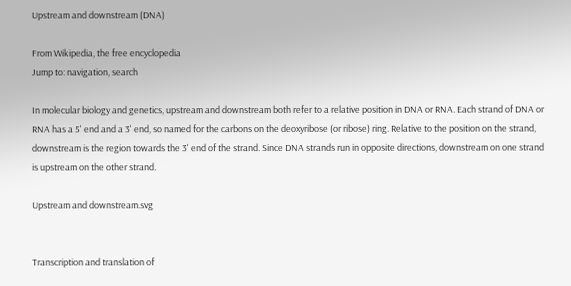Upstream and downstream (DNA)

From Wikipedia, the free encyclopedia
Jump to: navigation, search

In molecular biology and genetics, upstream and downstream both refer to a relative position in DNA or RNA. Each strand of DNA or RNA has a 5' end and a 3' end, so named for the carbons on the deoxyribose (or ribose) ring. Relative to the position on the strand, downstream is the region towards the 3' end of the strand. Since DNA strands run in opposite directions, downstream on one strand is upstream on the other strand.

Upstream and downstream.svg


Transcription and translation of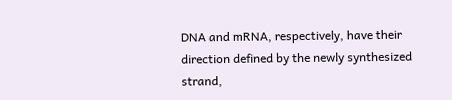DNA and mRNA, respectively, have their direction defined by the newly synthesized strand,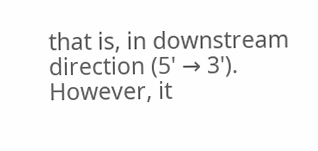that is, in downstream direction (5' → 3'). However, it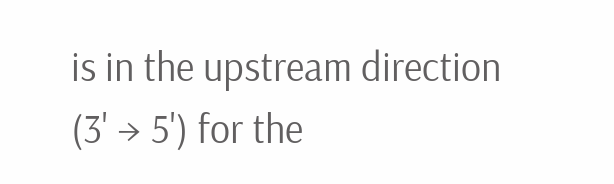is in the upstream direction (3' → 5') for the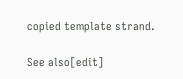copied template strand.

See also[edit]